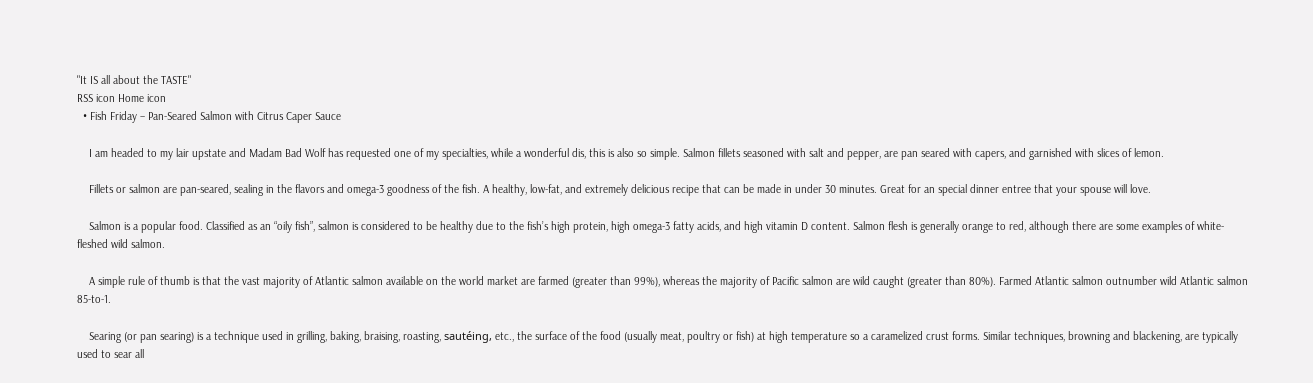"It IS all about the TASTE"
RSS icon Home icon
  • Fish Friday – Pan-Seared Salmon with Citrus Caper Sauce

    I am headed to my lair upstate and Madam Bad Wolf has requested one of my specialties, while a wonderful dis, this is also so simple. Salmon fillets seasoned with salt and pepper, are pan seared with capers, and garnished with slices of lemon.

    Fillets or salmon are pan-seared, sealing in the flavors and omega-3 goodness of the fish. A healthy, low-fat, and extremely delicious recipe that can be made in under 30 minutes. Great for an special dinner entree that your spouse will love.

    Salmon is a popular food. Classified as an “oily fish”, salmon is considered to be healthy due to the fish’s high protein, high omega-3 fatty acids, and high vitamin D content. Salmon flesh is generally orange to red, although there are some examples of white-fleshed wild salmon.

    A simple rule of thumb is that the vast majority of Atlantic salmon available on the world market are farmed (greater than 99%), whereas the majority of Pacific salmon are wild caught (greater than 80%). Farmed Atlantic salmon outnumber wild Atlantic salmon 85-to-1.

    Searing (or pan searing) is a technique used in grilling, baking, braising, roasting, sautéing, etc., the surface of the food (usually meat, poultry or fish) at high temperature so a caramelized crust forms. Similar techniques, browning and blackening, are typically used to sear all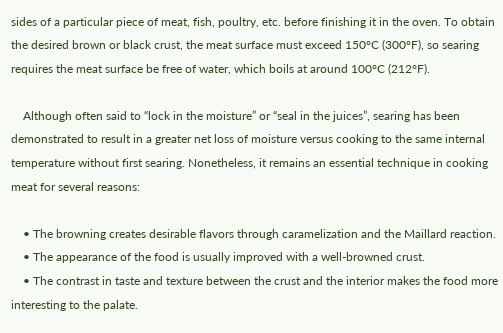sides of a particular piece of meat, fish, poultry, etc. before finishing it in the oven. To obtain the desired brown or black crust, the meat surface must exceed 150°C (300°F), so searing requires the meat surface be free of water, which boils at around 100°C (212°F).

    Although often said to “lock in the moisture” or “seal in the juices”, searing has been demonstrated to result in a greater net loss of moisture versus cooking to the same internal temperature without first searing. Nonetheless, it remains an essential technique in cooking meat for several reasons:

    • The browning creates desirable flavors through caramelization and the Maillard reaction.
    • The appearance of the food is usually improved with a well-browned crust.
    • The contrast in taste and texture between the crust and the interior makes the food more interesting to the palate.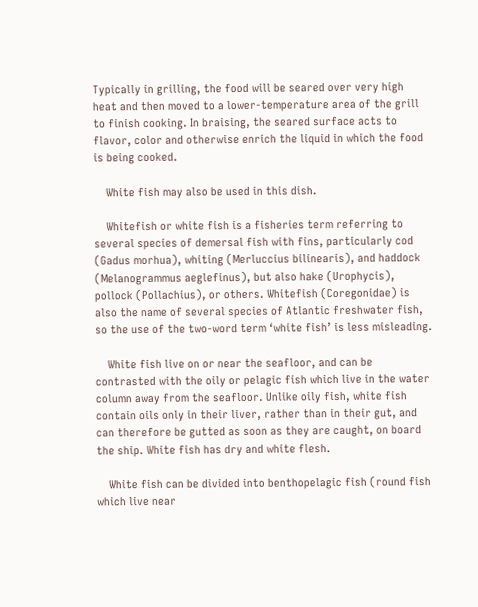Typically in grilling, the food will be seared over very high heat and then moved to a lower-temperature area of the grill to finish cooking. In braising, the seared surface acts to flavor, color and otherwise enrich the liquid in which the food is being cooked.

    White fish may also be used in this dish.

    Whitefish or white fish is a fisheries term referring to several species of demersal fish with fins, particularly cod (Gadus morhua), whiting (Merluccius bilinearis), and haddock (Melanogrammus aeglefinus), but also hake (Urophycis), pollock (Pollachius), or others. Whitefish (Coregonidae) is also the name of several species of Atlantic freshwater fish, so the use of the two-word term ‘white fish’ is less misleading.

    White fish live on or near the seafloor, and can be contrasted with the oily or pelagic fish which live in the water column away from the seafloor. Unlike oily fish, white fish contain oils only in their liver, rather than in their gut, and can therefore be gutted as soon as they are caught, on board the ship. White fish has dry and white flesh.

    White fish can be divided into benthopelagic fish (round fish which live near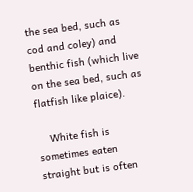the sea bed, such as cod and coley) and benthic fish (which live on the sea bed, such as flatfish like plaice).

    White fish is sometimes eaten straight but is often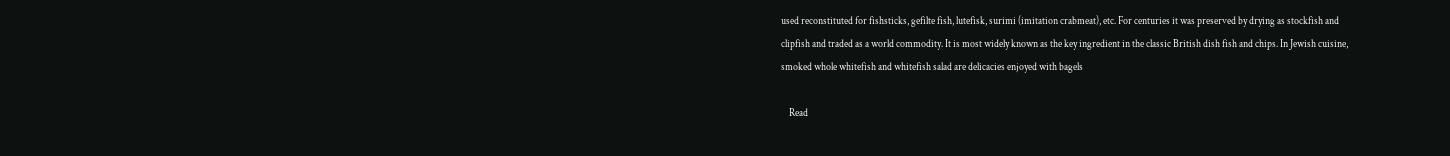used reconstituted for fishsticks, gefilte fish, lutefisk, surimi (imitation crabmeat), etc. For centuries it was preserved by drying as stockfish and clipfish and traded as a world commodity. It is most widely known as the key ingredient in the classic British dish fish and chips. In Jewish cuisine, smoked whole whitefish and whitefish salad are delicacies enjoyed with bagels

    Read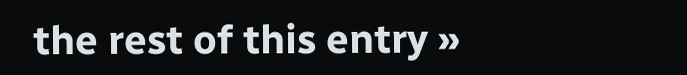the rest of this entry »